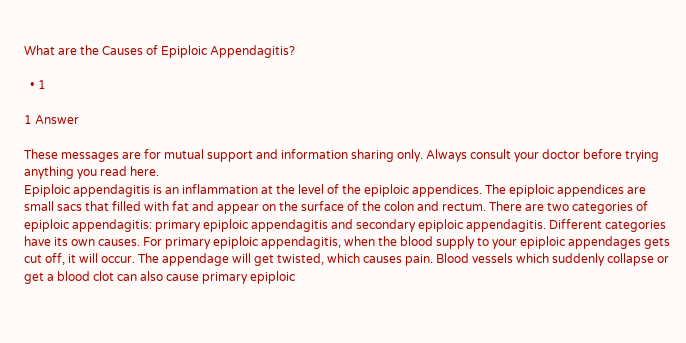What are the Causes of Epiploic Appendagitis?

  • 1

1 Answer

These messages are for mutual support and information sharing only. Always consult your doctor before trying anything you read here.
Epiploic appendagitis is an inflammation at the level of the epiploic appendices. The epiploic appendices are small sacs that filled with fat and appear on the surface of the colon and rectum. There are two categories of epiploic appendagitis: primary epiploic appendagitis and secondary epiploic appendagitis. Different categories have its own causes. For primary epiploic appendagitis, when the blood supply to your epiploic appendages gets cut off, it will occur. The appendage will get twisted, which causes pain. Blood vessels which suddenly collapse or get a blood clot can also cause primary epiploic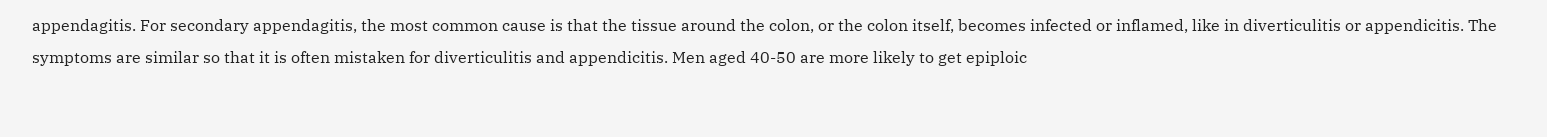appendagitis. For secondary appendagitis, the most common cause is that the tissue around the colon, or the colon itself, becomes infected or inflamed, like in diverticulitis or appendicitis. The symptoms are similar so that it is often mistaken for diverticulitis and appendicitis. Men aged 40-50 are more likely to get epiploic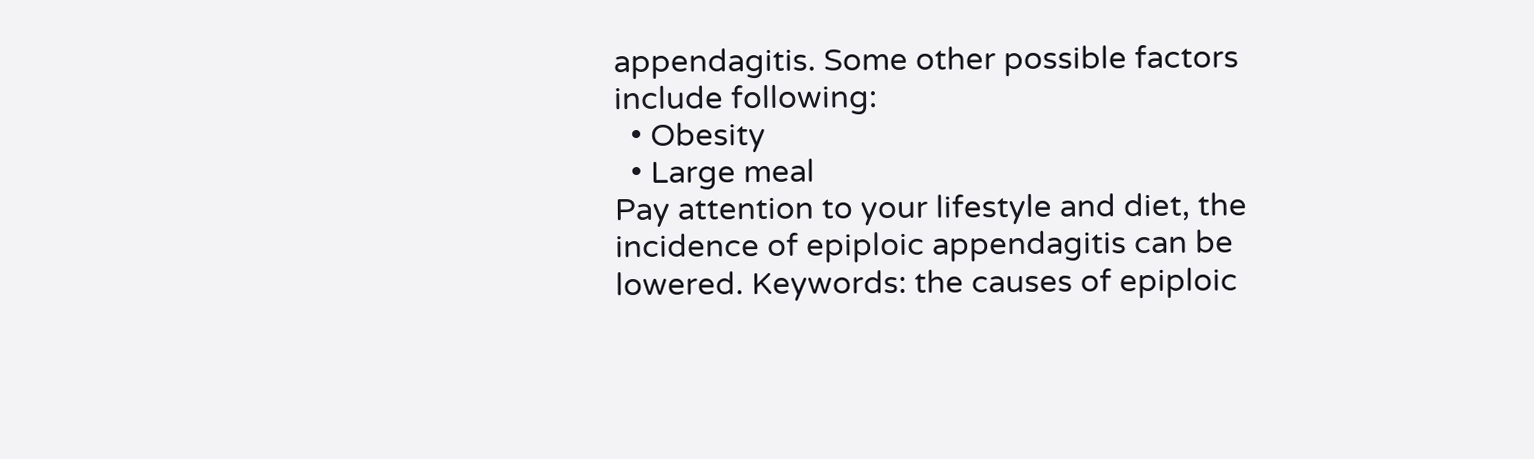appendagitis. Some other possible factors include following:
  • Obesity
  • Large meal
Pay attention to your lifestyle and diet, the incidence of epiploic appendagitis can be lowered. Keywords: the causes of epiploic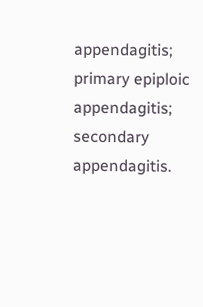appendagitis; primary epiploic appendagitis; secondary appendagitis.